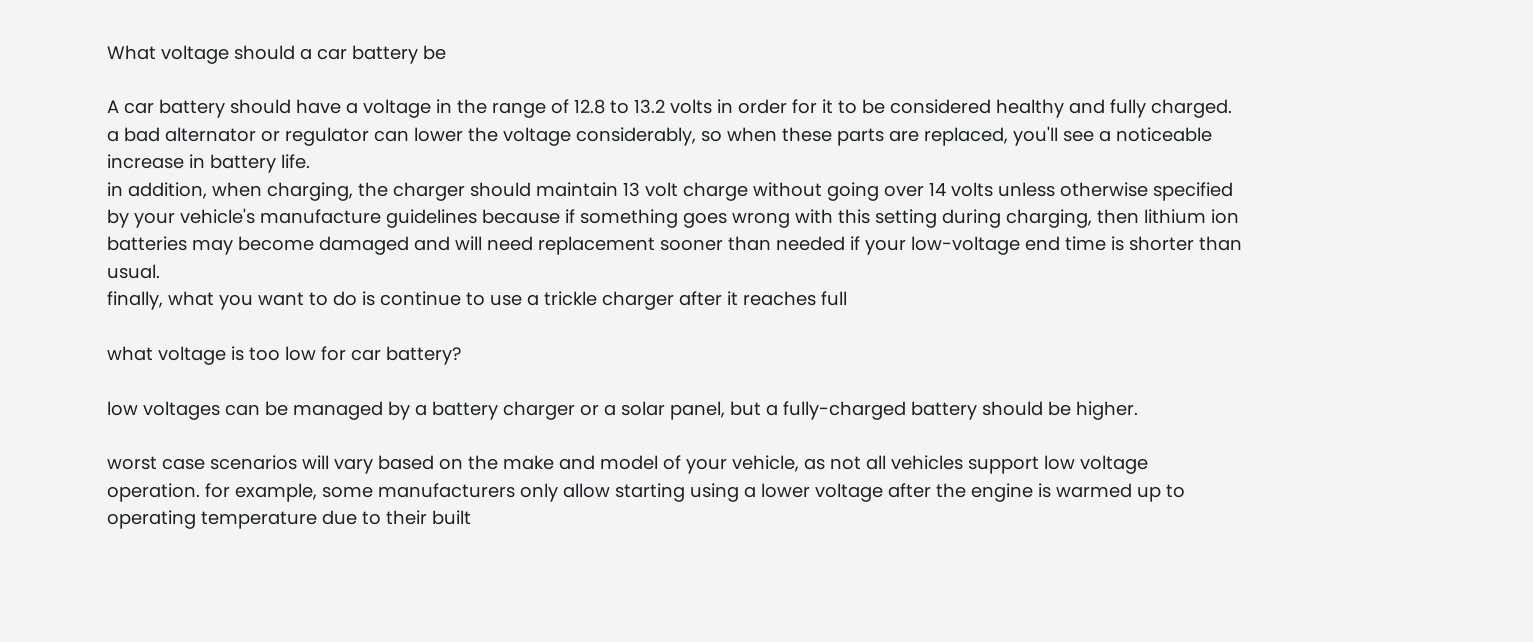What voltage should a car battery be

A car battery should have a voltage in the range of 12.8 to 13.2 volts in order for it to be considered healthy and fully charged. a bad alternator or regulator can lower the voltage considerably, so when these parts are replaced, you'll see a noticeable increase in battery life.
in addition, when charging, the charger should maintain 13 volt charge without going over 14 volts unless otherwise specified by your vehicle's manufacture guidelines because if something goes wrong with this setting during charging, then lithium ion batteries may become damaged and will need replacement sooner than needed if your low-voltage end time is shorter than usual.
finally, what you want to do is continue to use a trickle charger after it reaches full

what voltage is too low for car battery?

low voltages can be managed by a battery charger or a solar panel, but a fully-charged battery should be higher.

worst case scenarios will vary based on the make and model of your vehicle, as not all vehicles support low voltage operation. for example, some manufacturers only allow starting using a lower voltage after the engine is warmed up to operating temperature due to their built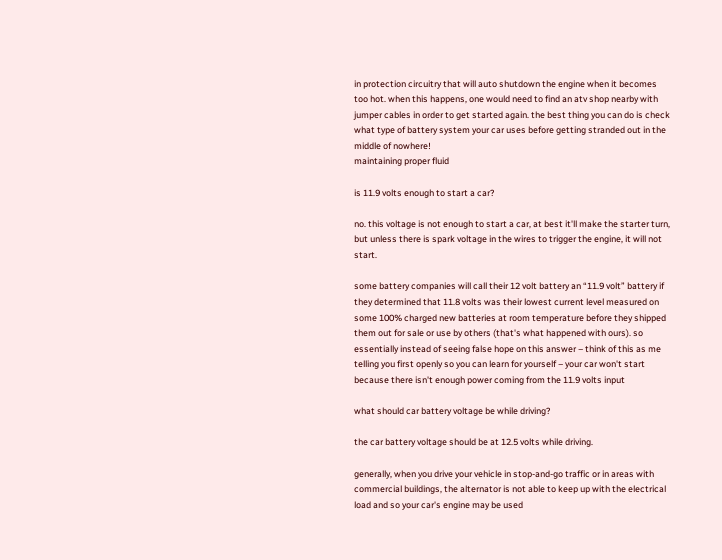in protection circuitry that will auto shutdown the engine when it becomes too hot. when this happens, one would need to find an atv shop nearby with jumper cables in order to get started again. the best thing you can do is check what type of battery system your car uses before getting stranded out in the middle of nowhere!
maintaining proper fluid

is 11.9 volts enough to start a car?

no. this voltage is not enough to start a car, at best it'll make the starter turn, but unless there is spark voltage in the wires to trigger the engine, it will not start.

some battery companies will call their 12 volt battery an “11.9 volt” battery if they determined that 11.8 volts was their lowest current level measured on some 100% charged new batteries at room temperature before they shipped them out for sale or use by others (that's what happened with ours). so essentially instead of seeing false hope on this answer – think of this as me telling you first openly so you can learn for yourself – your car won't start because there isn't enough power coming from the 11.9 volts input

what should car battery voltage be while driving?

the car battery voltage should be at 12.5 volts while driving.

generally, when you drive your vehicle in stop-and-go traffic or in areas with commercial buildings, the alternator is not able to keep up with the electrical load and so your car's engine may be used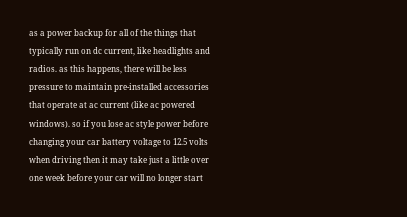as a power backup for all of the things that typically run on dc current, like headlights and radios. as this happens, there will be less pressure to maintain pre-installed accessories that operate at ac current (like ac powered windows). so if you lose ac style power before changing your car battery voltage to 12.5 volts when driving then it may take just a little over one week before your car will no longer start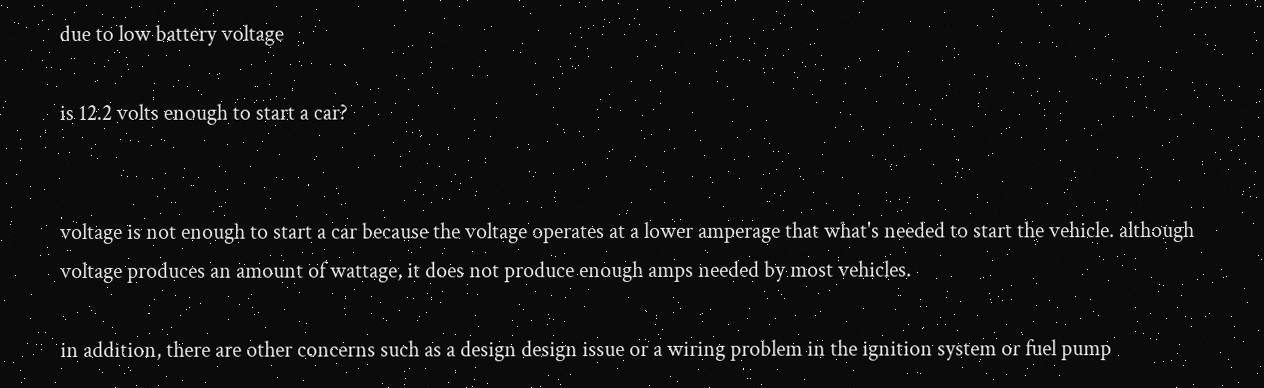due to low battery voltage

is 12.2 volts enough to start a car?


voltage is not enough to start a car because the voltage operates at a lower amperage that what's needed to start the vehicle. although voltage produces an amount of wattage, it does not produce enough amps needed by most vehicles.

in addition, there are other concerns such as a design design issue or a wiring problem in the ignition system or fuel pump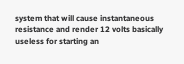system that will cause instantaneous resistance and render 12 volts basically useless for starting an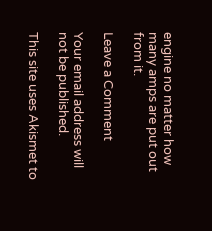engine no matter how many amps are put out from it.

Leave a Comment

Your email address will not be published.

This site uses Akismet to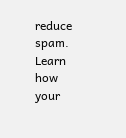reduce spam. Learn how your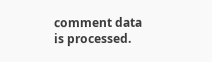comment data is processed.